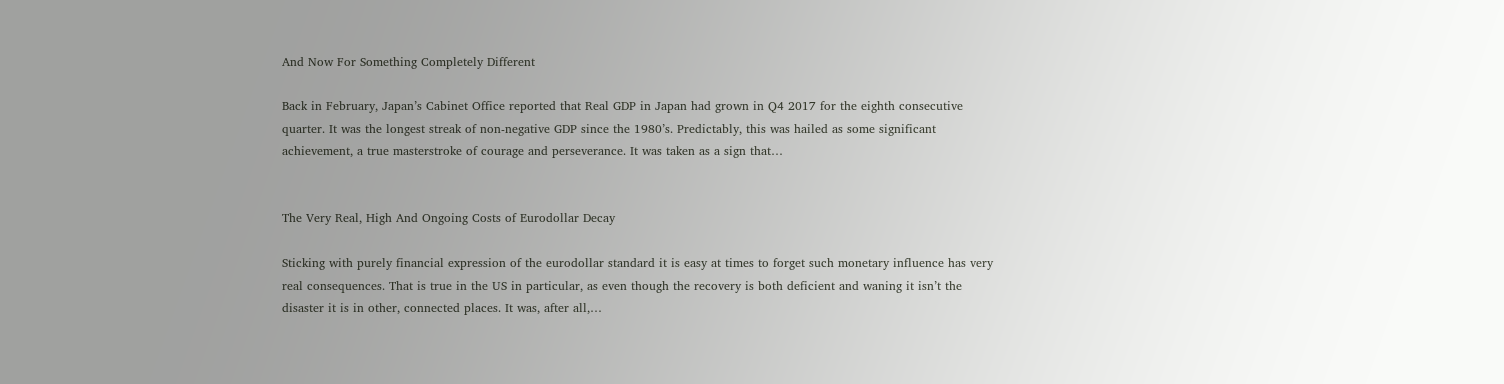And Now For Something Completely Different

Back in February, Japan’s Cabinet Office reported that Real GDP in Japan had grown in Q4 2017 for the eighth consecutive quarter. It was the longest streak of non-negative GDP since the 1980’s. Predictably, this was hailed as some significant achievement, a true masterstroke of courage and perseverance. It was taken as a sign that…


The Very Real, High And Ongoing Costs of Eurodollar Decay

Sticking with purely financial expression of the eurodollar standard it is easy at times to forget such monetary influence has very real consequences. That is true in the US in particular, as even though the recovery is both deficient and waning it isn’t the disaster it is in other, connected places. It was, after all,…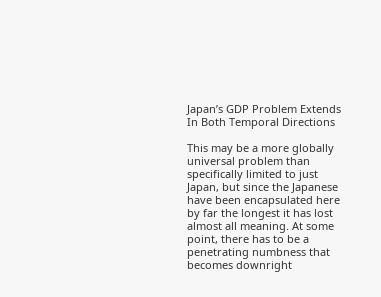Japan’s GDP Problem Extends In Both Temporal Directions

This may be a more globally universal problem than specifically limited to just Japan, but since the Japanese have been encapsulated here by far the longest it has lost almost all meaning. At some point, there has to be a penetrating numbness that becomes downright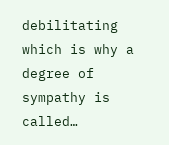debilitating which is why a degree of sympathy is called…